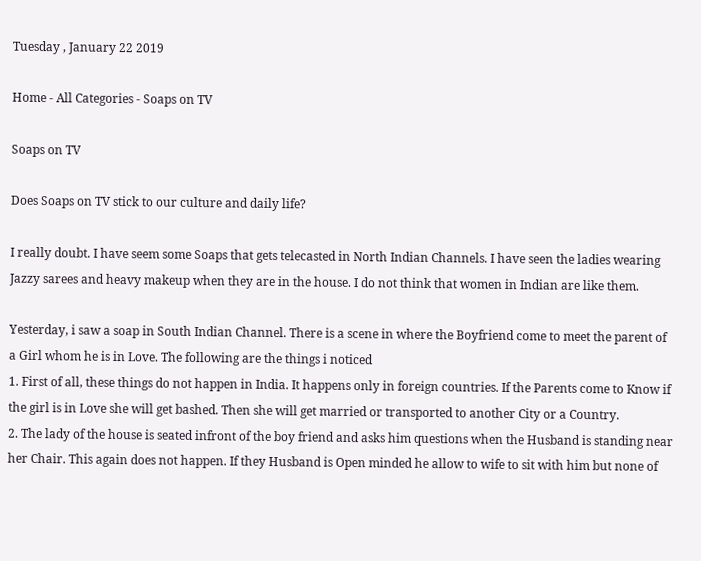Tuesday , January 22 2019

Home - All Categories - Soaps on TV

Soaps on TV

Does Soaps on TV stick to our culture and daily life?

I really doubt. I have seem some Soaps that gets telecasted in North Indian Channels. I have seen the ladies wearing Jazzy sarees and heavy makeup when they are in the house. I do not think that women in Indian are like them.

Yesterday, i saw a soap in South Indian Channel. There is a scene in where the Boyfriend come to meet the parent of a Girl whom he is in Love. The following are the things i noticed
1. First of all, these things do not happen in India. It happens only in foreign countries. If the Parents come to Know if the girl is in Love she will get bashed. Then she will get married or transported to another City or a Country.
2. The lady of the house is seated infront of the boy friend and asks him questions when the Husband is standing near her Chair. This again does not happen. If they Husband is Open minded he allow to wife to sit with him but none of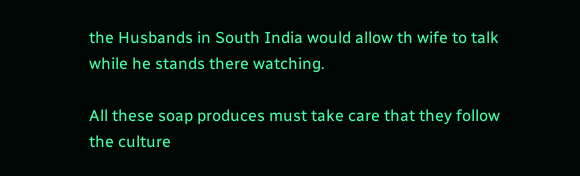the Husbands in South India would allow th wife to talk while he stands there watching.

All these soap produces must take care that they follow the culture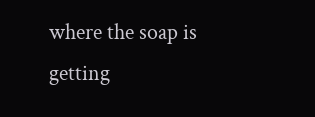where the soap is getting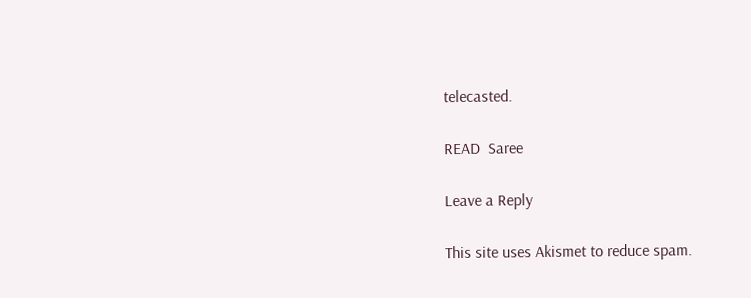telecasted.

READ  Saree

Leave a Reply

This site uses Akismet to reduce spam.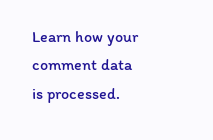Learn how your comment data is processed.